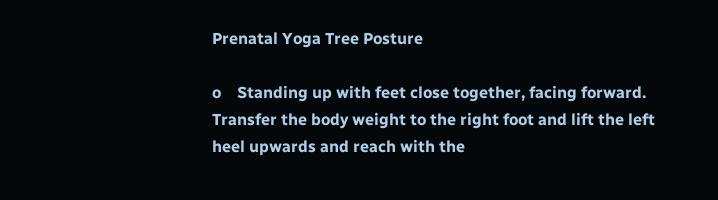Prenatal Yoga Tree Posture

o    Standing up with feet close together, facing forward. Transfer the body weight to the right foot and lift the left heel upwards and reach with the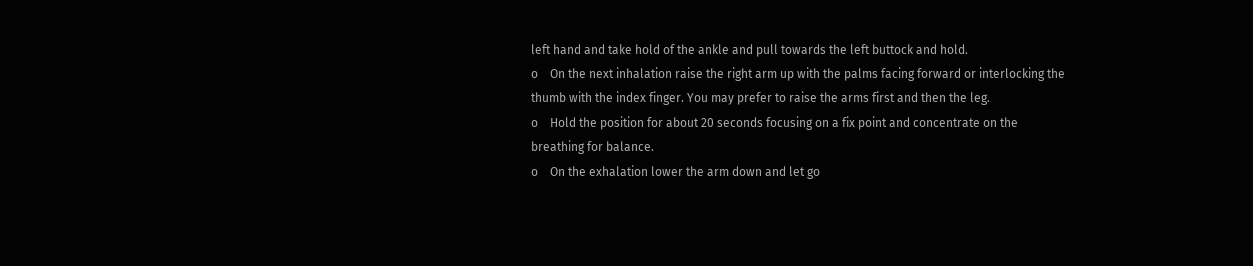left hand and take hold of the ankle and pull towards the left buttock and hold.
o    On the next inhalation raise the right arm up with the palms facing forward or interlocking the thumb with the index finger. You may prefer to raise the arms first and then the leg.
o    Hold the position for about 20 seconds focusing on a fix point and concentrate on the breathing for balance.
o    On the exhalation lower the arm down and let go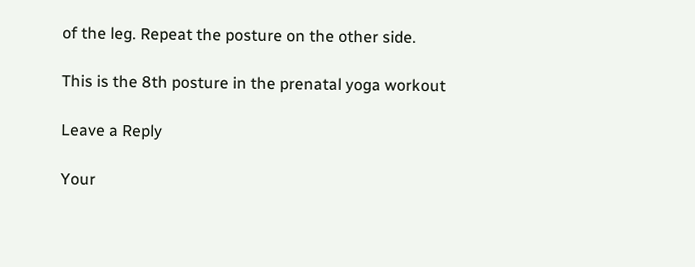of the leg. Repeat the posture on the other side.

This is the 8th posture in the prenatal yoga workout

Leave a Reply

Your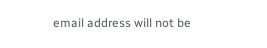email address will not be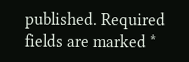published. Required fields are marked *